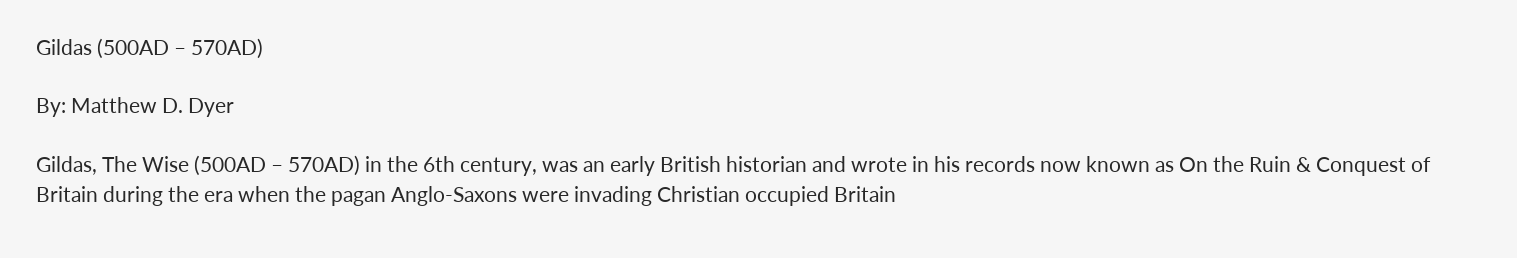Gildas (500AD – 570AD)

By: Matthew D. Dyer

Gildas, The Wise (500AD – 570AD) in the 6th century, was an early British historian and wrote in his records now known as On the Ruin & Conquest of Britain during the era when the pagan Anglo-Saxons were invading Christian occupied Britain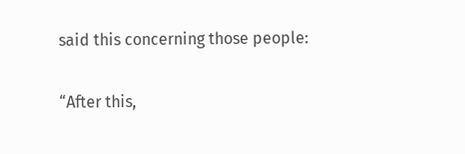said this concerning those people:

“After this,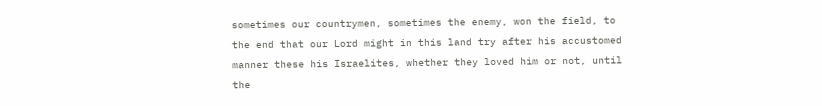sometimes our countrymen, sometimes the enemy, won the field, to the end that our Lord might in this land try after his accustomed manner these his Israelites, whether they loved him or not, until the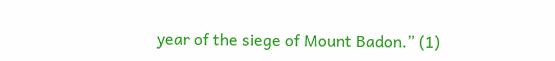year of the siege of Mount Badon.” (1)